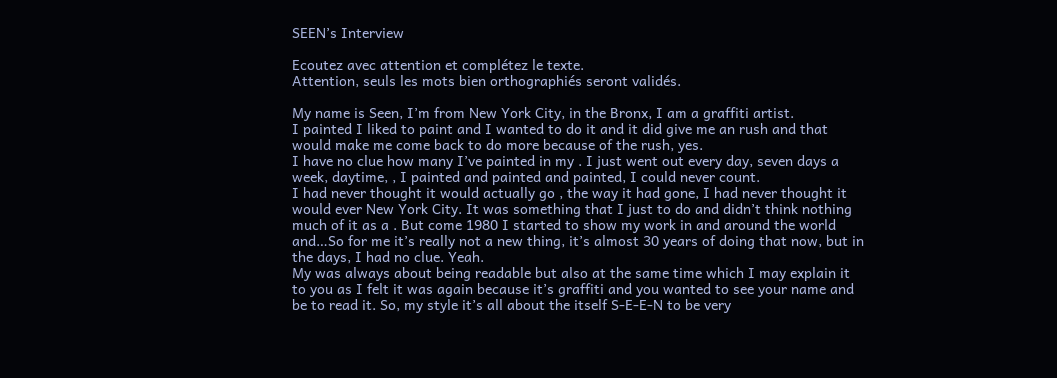SEEN’s Interview

Ecoutez avec attention et complétez le texte.
Attention, seuls les mots bien orthographiés seront validés.

My name is Seen, I’m from New York City, in the Bronx, I am a graffiti artist.
I painted I liked to paint and I wanted to do it and it did give me an rush and that would make me come back to do more because of the rush, yes.
I have no clue how many I’ve painted in my . I just went out every day, seven days a week, daytime, , I painted and painted and painted, I could never count.
I had never thought it would actually go , the way it had gone, I had never thought it would ever New York City. It was something that I just to do and didn’t think nothing much of it as a . But come 1980 I started to show my work in and around the world and…So for me it’s really not a new thing, it’s almost 30 years of doing that now, but in the days, I had no clue. Yeah.
My was always about being readable but also at the same time which I may explain it to you as I felt it was again because it’s graffiti and you wanted to see your name and be to read it. So, my style it’s all about the itself S-E-E-N to be very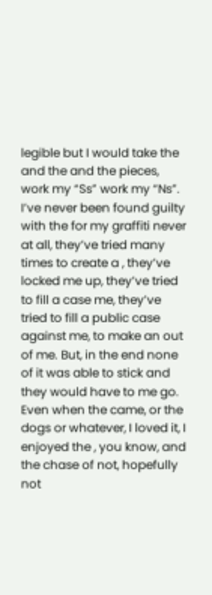legible but I would take the and the and the pieces, work my “Ss” work my “Ns”.
I’ve never been found guilty with the for my graffiti never at all, they’ve tried many times to create a , they’ve locked me up, they’ve tried to fill a case me, they’ve tried to fill a public case against me, to make an out of me. But, in the end none of it was able to stick and they would have to me go.
Even when the came, or the dogs or whatever, I loved it, I enjoyed the , you know, and the chase of not, hopefully not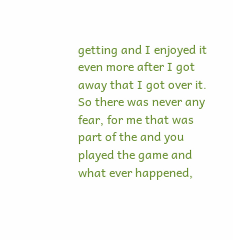getting and I enjoyed it even more after I got away that I got over it. So there was never any fear, for me that was part of the and you played the game and what ever happened,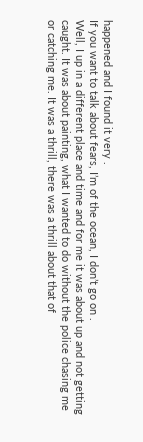happened and I found it very .
If you want to talk about fears, I’m of the ocean, I don’t go on .
Well, I up in a different place and time and for me it was about up and not getting caught. It was about painting, what I wanted to do without the police chasing me or catching me. It was a thrill, there was a thrill about that of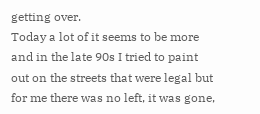getting over.
Today a lot of it seems to be more and in the late 90s I tried to paint out on the streets that were legal but for me there was no left, it was gone,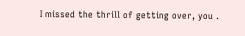I missed the thrill of getting over, you .